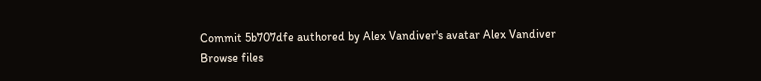Commit 5b707dfe authored by Alex Vandiver's avatar Alex Vandiver
Browse files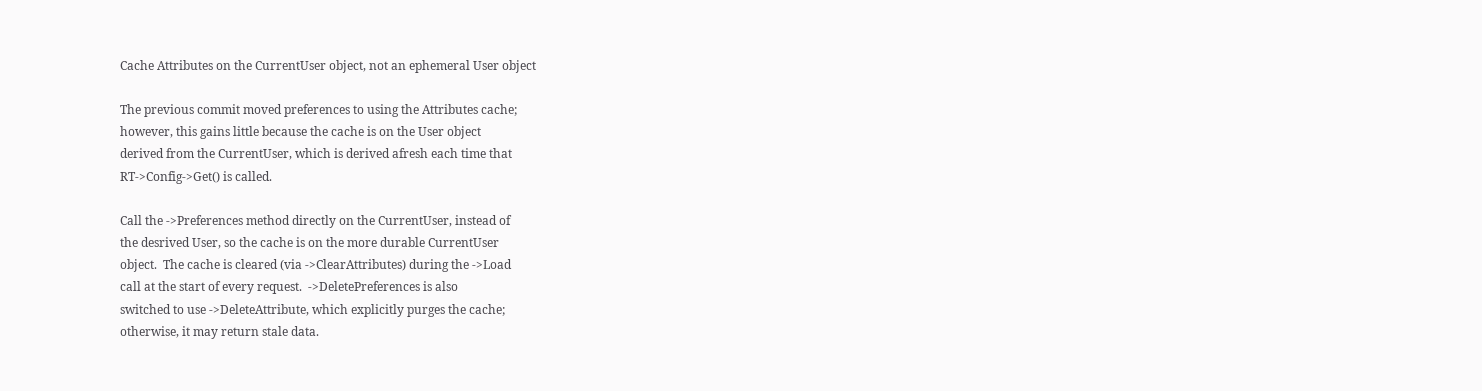Cache Attributes on the CurrentUser object, not an ephemeral User object

The previous commit moved preferences to using the Attributes cache;
however, this gains little because the cache is on the User object
derived from the CurrentUser, which is derived afresh each time that
RT->Config->Get() is called.

Call the ->Preferences method directly on the CurrentUser, instead of
the desrived User, so the cache is on the more durable CurrentUser
object.  The cache is cleared (via ->ClearAttributes) during the ->Load
call at the start of every request.  ->DeletePreferences is also
switched to use ->DeleteAttribute, which explicitly purges the cache;
otherwise, it may return stale data.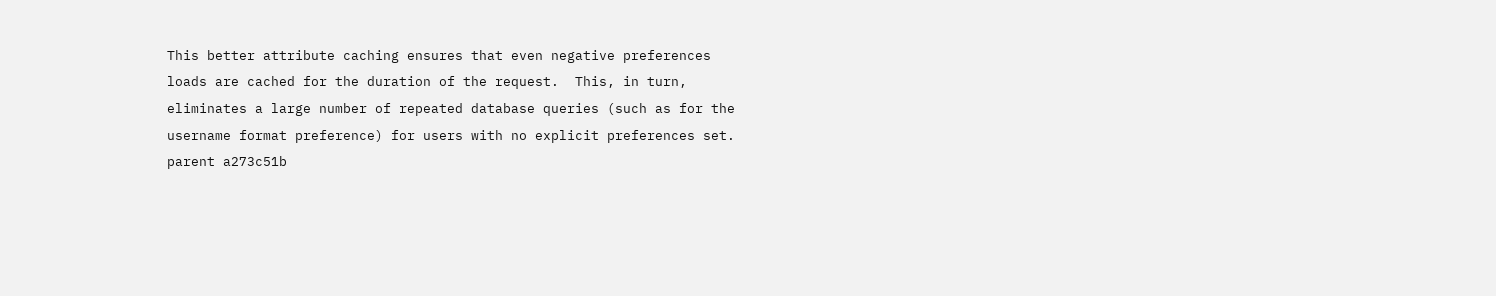This better attribute caching ensures that even negative preferences
loads are cached for the duration of the request.  This, in turn,
eliminates a large number of repeated database queries (such as for the
username format preference) for users with no explicit preferences set.
parent a273c51b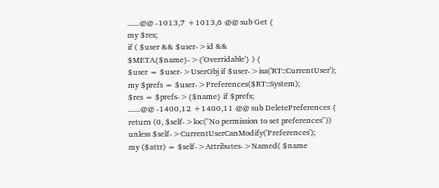......@@ -1013,7 +1013,6 @@ sub Get {
my $res;
if ( $user && $user->id && $META{$name}->{'Overridable'} ) {
$user = $user->UserObj if $user->isa('RT::CurrentUser');
my $prefs = $user->Preferences($RT::System);
$res = $prefs->{$name} if $prefs;
......@@ -1400,12 +1400,11 @@ sub DeletePreferences {
return (0, $self->loc("No permission to set preferences"))
unless $self->CurrentUserCanModify('Preferences');
my ($attr) = $self->Attributes->Named( $name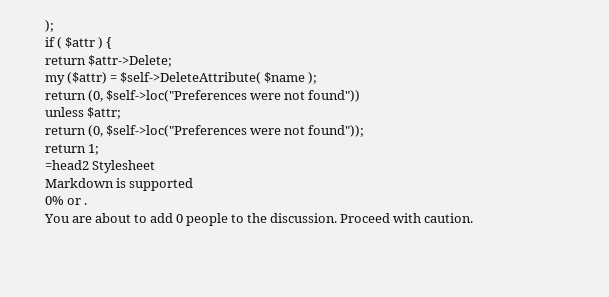);
if ( $attr ) {
return $attr->Delete;
my ($attr) = $self->DeleteAttribute( $name );
return (0, $self->loc("Preferences were not found"))
unless $attr;
return (0, $self->loc("Preferences were not found"));
return 1;
=head2 Stylesheet
Markdown is supported
0% or .
You are about to add 0 people to the discussion. Proceed with caution.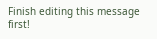Finish editing this message first!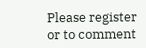Please register or to comment